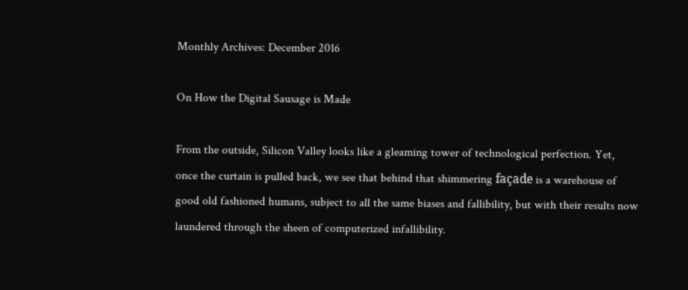Monthly Archives: December 2016

On How the Digital Sausage is Made

From the outside, Silicon Valley looks like a gleaming tower of technological perfection. Yet, once the curtain is pulled back, we see that behind that shimmering façade is a warehouse of good old fashioned humans, subject to all the same biases and fallibility, but with their results now laundered through the sheen of computerized infallibility.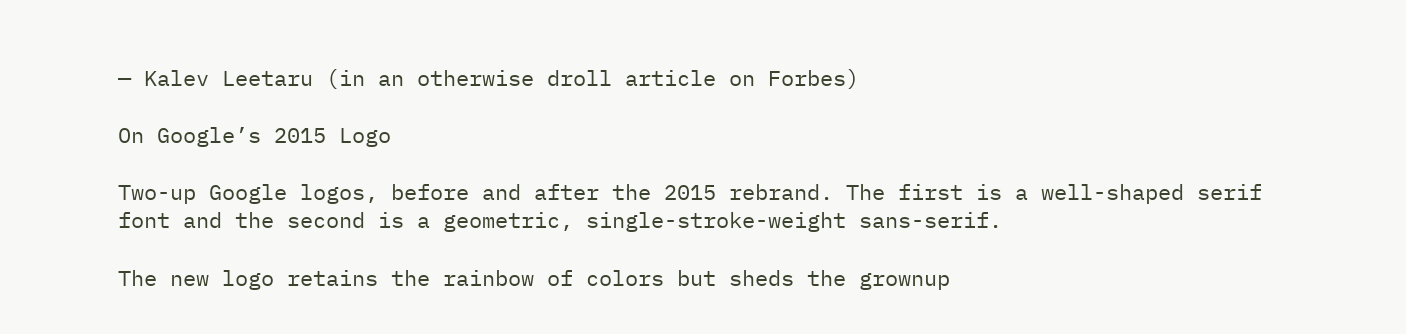— Kalev Leetaru (in an otherwise droll article on Forbes)

On Google’s 2015 Logo

Two-up Google logos, before and after the 2015 rebrand. The first is a well-shaped serif font and the second is a geometric, single-stroke-weight sans-serif.

The new logo retains the rainbow of colors but sheds the grownup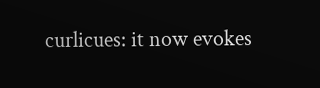curlicues: it now evokes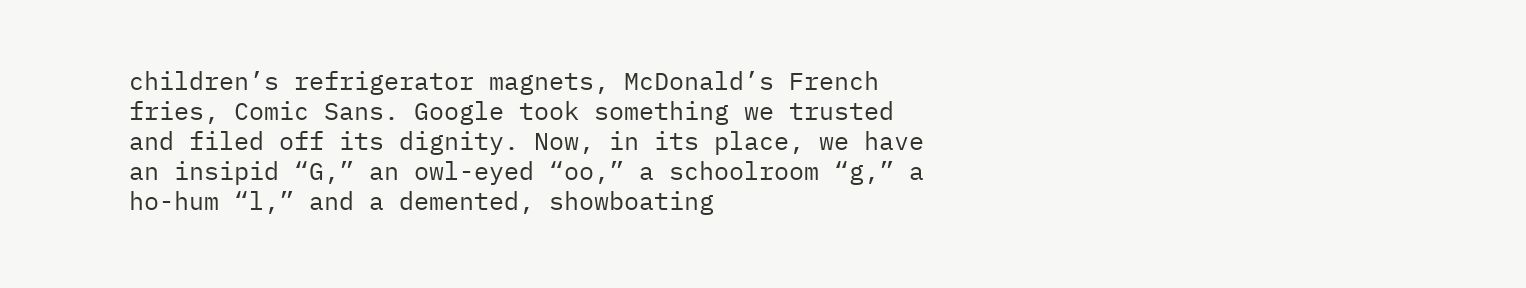children’s refrigerator magnets, McDonald’s French fries, Comic Sans. Google took something we trusted and filed off its dignity. Now, in its place, we have an insipid “G,” an owl-eyed “oo,” a schoolroom “g,” a ho-hum “l,” and a demented, showboating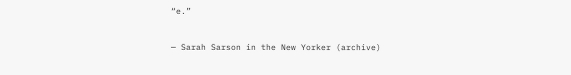“e.”

— Sarah Sarson in the New Yorker (archive)